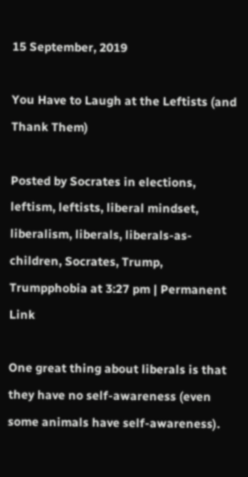15 September, 2019

You Have to Laugh at the Leftists (and Thank Them)

Posted by Socrates in elections, leftism, leftists, liberal mindset, liberalism, liberals, liberals-as-children, Socrates, Trump, Trumpphobia at 3:27 pm | Permanent Link

One great thing about liberals is that they have no self-awareness (even some animals have self-awareness).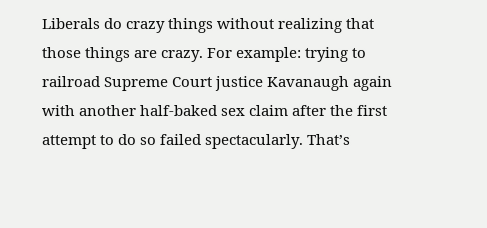Liberals do crazy things without realizing that those things are crazy. For example: trying to railroad Supreme Court justice Kavanaugh again with another half-baked sex claim after the first attempt to do so failed spectacularly. That’s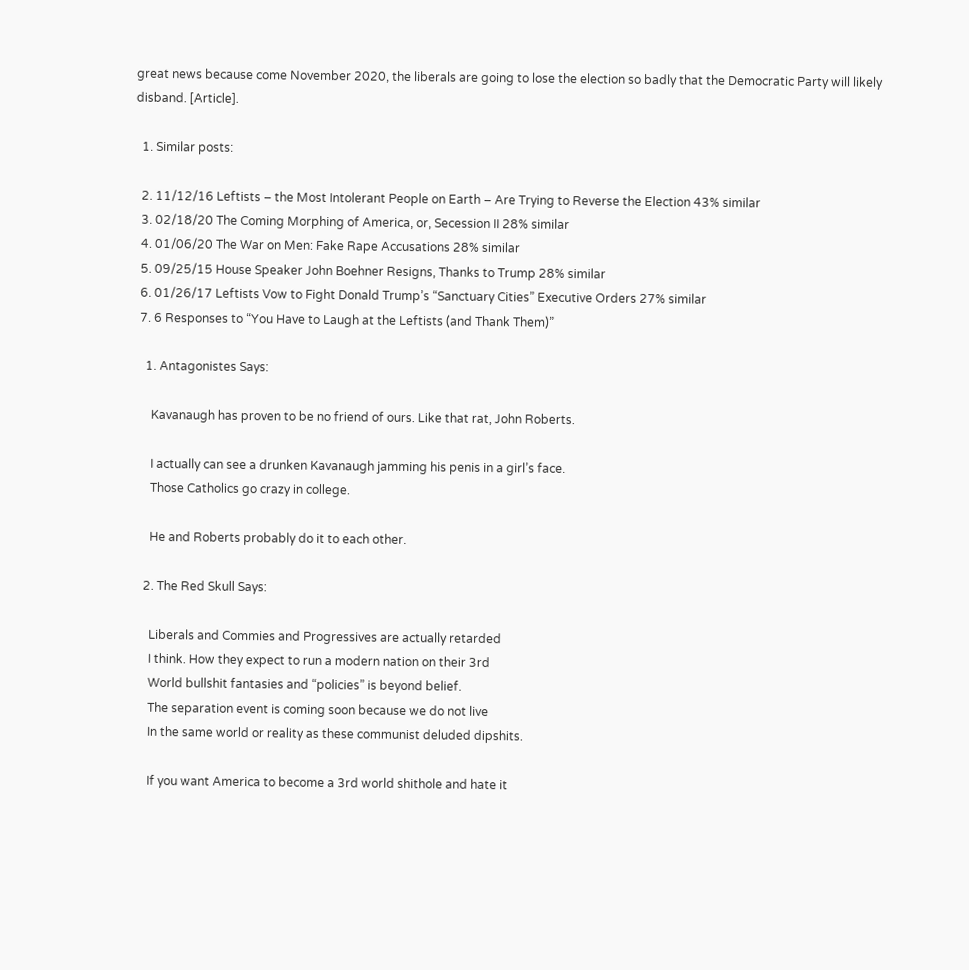great news because come November 2020, the liberals are going to lose the election so badly that the Democratic Party will likely disband. [Article].

  1. Similar posts:

  2. 11/12/16 Leftists – the Most Intolerant People on Earth – Are Trying to Reverse the Election 43% similar
  3. 02/18/20 The Coming Morphing of America, or, Secession II 28% similar
  4. 01/06/20 The War on Men: Fake Rape Accusations 28% similar
  5. 09/25/15 House Speaker John Boehner Resigns, Thanks to Trump 28% similar
  6. 01/26/17 Leftists Vow to Fight Donald Trump’s “Sanctuary Cities” Executive Orders 27% similar
  7. 6 Responses to “You Have to Laugh at the Leftists (and Thank Them)”

    1. Antagonistes Says:

      Kavanaugh has proven to be no friend of ours. Like that rat, John Roberts.

      I actually can see a drunken Kavanaugh jamming his penis in a girl’s face.
      Those Catholics go crazy in college.

      He and Roberts probably do it to each other.

    2. The Red Skull Says:

      Liberals and Commies and Progressives are actually retarded
      I think. How they expect to run a modern nation on their 3rd
      World bullshit fantasies and “policies” is beyond belief.
      The separation event is coming soon because we do not live
      In the same world or reality as these communist deluded dipshits.

      If you want America to become a 3rd world shithole and hate it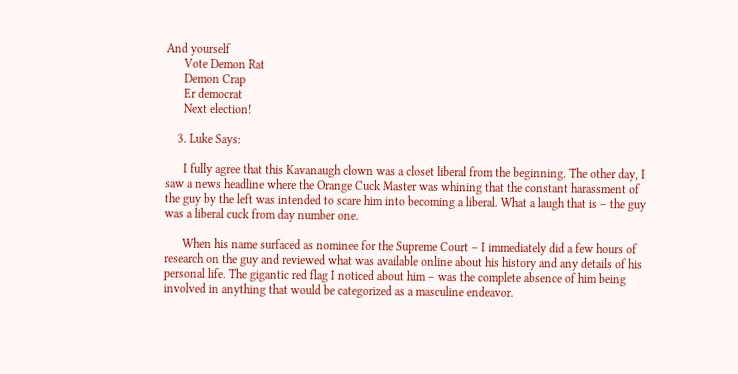And yourself
      Vote Demon Rat
      Demon Crap
      Er democrat
      Next election!

    3. Luke Says:

      I fully agree that this Kavanaugh clown was a closet liberal from the beginning. The other day, I saw a news headline where the Orange Cuck Master was whining that the constant harassment of the guy by the left was intended to scare him into becoming a liberal. What a laugh that is – the guy was a liberal cuck from day number one.

      When his name surfaced as nominee for the Supreme Court – I immediately did a few hours of research on the guy and reviewed what was available online about his history and any details of his personal life. The gigantic red flag I noticed about him – was the complete absence of him being involved in anything that would be categorized as a masculine endeavor.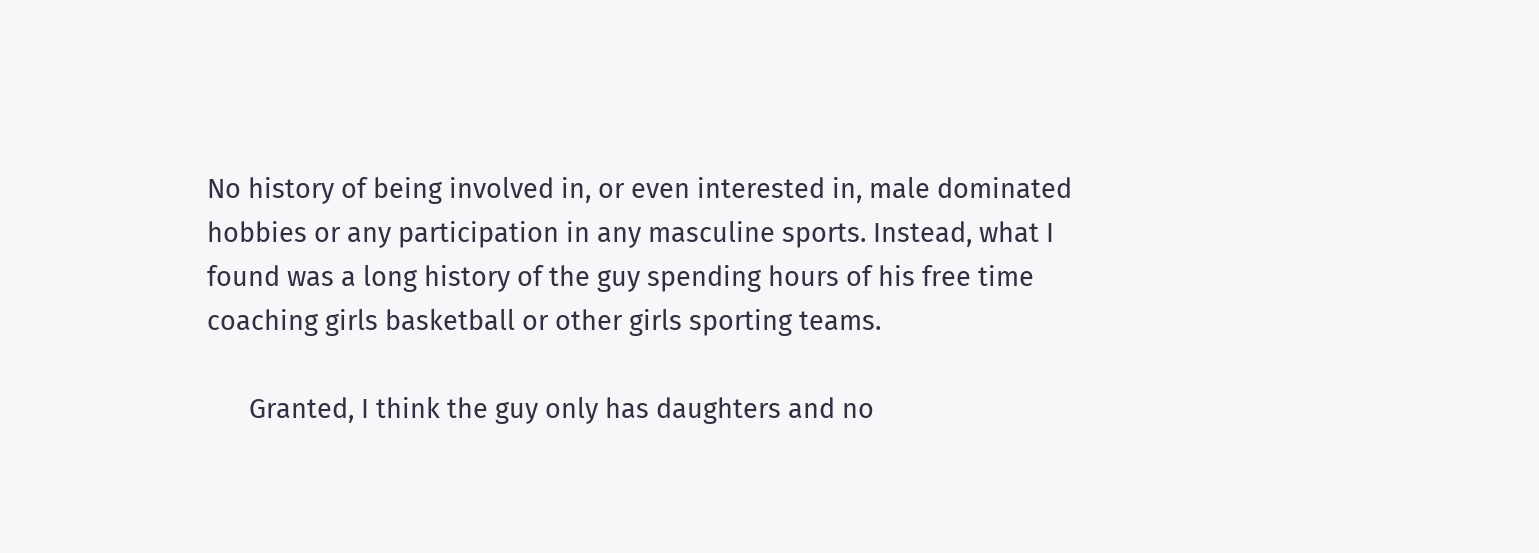No history of being involved in, or even interested in, male dominated hobbies or any participation in any masculine sports. Instead, what I found was a long history of the guy spending hours of his free time coaching girls basketball or other girls sporting teams.

      Granted, I think the guy only has daughters and no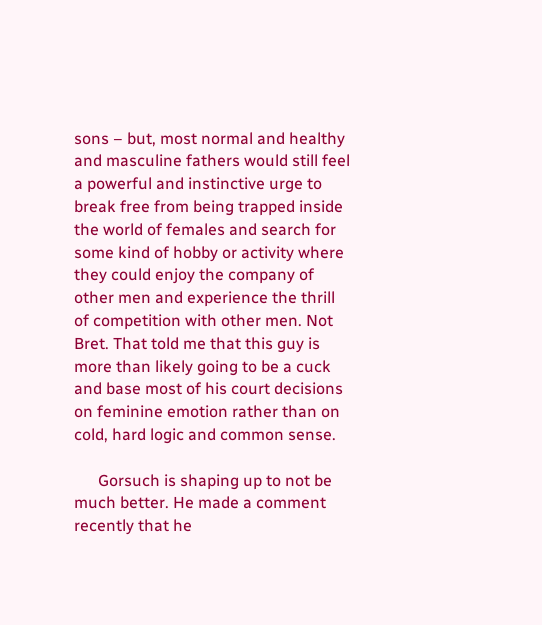sons – but, most normal and healthy and masculine fathers would still feel a powerful and instinctive urge to break free from being trapped inside the world of females and search for some kind of hobby or activity where they could enjoy the company of other men and experience the thrill of competition with other men. Not Bret. That told me that this guy is more than likely going to be a cuck and base most of his court decisions on feminine emotion rather than on cold, hard logic and common sense.

      Gorsuch is shaping up to not be much better. He made a comment recently that he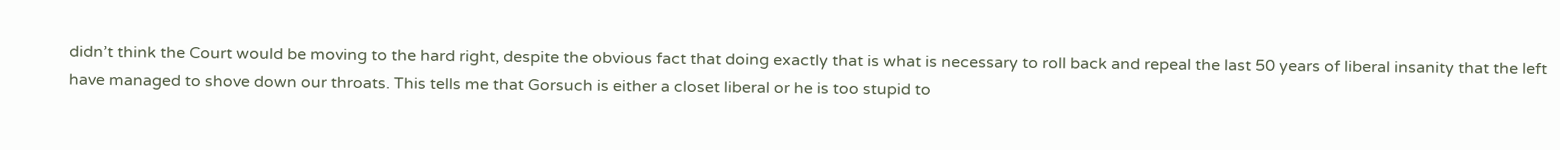didn’t think the Court would be moving to the hard right, despite the obvious fact that doing exactly that is what is necessary to roll back and repeal the last 50 years of liberal insanity that the left have managed to shove down our throats. This tells me that Gorsuch is either a closet liberal or he is too stupid to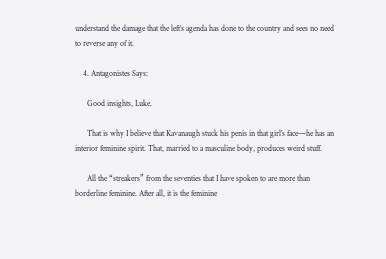understand the damage that the left’s agenda has done to the country and sees no need to reverse any of it.

    4. Antagonistes Says:

      Good insights, Luke.

      That is why I believe that Kavanaugh stuck his penis in that girl’s face—he has an interior feminine spirit. That, married to a masculine body, produces weird stuff.

      All the “streakers” from the seventies that I have spoken to are more than borderline feminine. After all, it is the feminine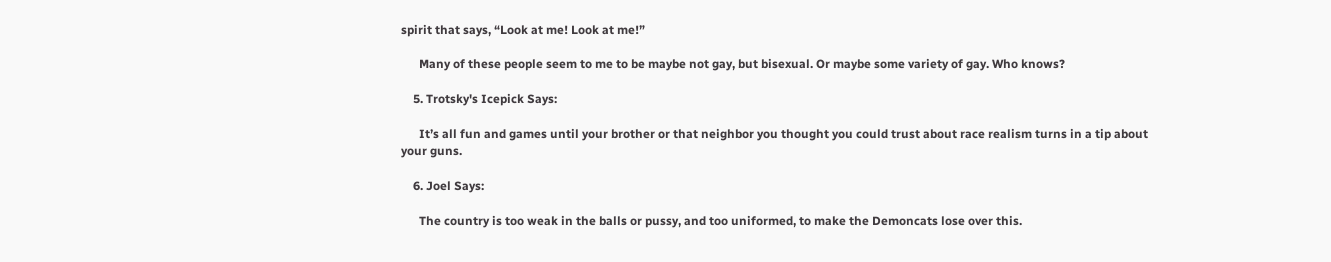spirit that says, “Look at me! Look at me!”

      Many of these people seem to me to be maybe not gay, but bisexual. Or maybe some variety of gay. Who knows?

    5. Trotsky's Icepick Says:

      It’s all fun and games until your brother or that neighbor you thought you could trust about race realism turns in a tip about your guns.

    6. Joel Says:

      The country is too weak in the balls or pussy, and too uniformed, to make the Demoncats lose over this.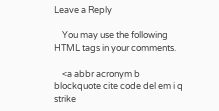Leave a Reply

    You may use the following HTML tags in your comments.

    <a abbr acronym b blockquote cite code del em i q strike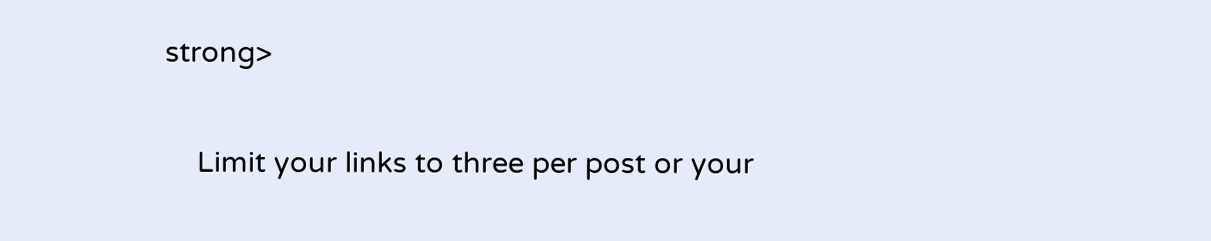strong>

    Limit your links to three per post or your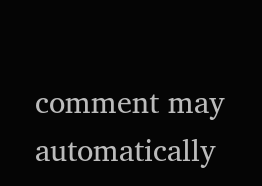comment may automatically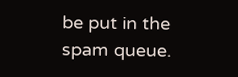be put in the spam queue.